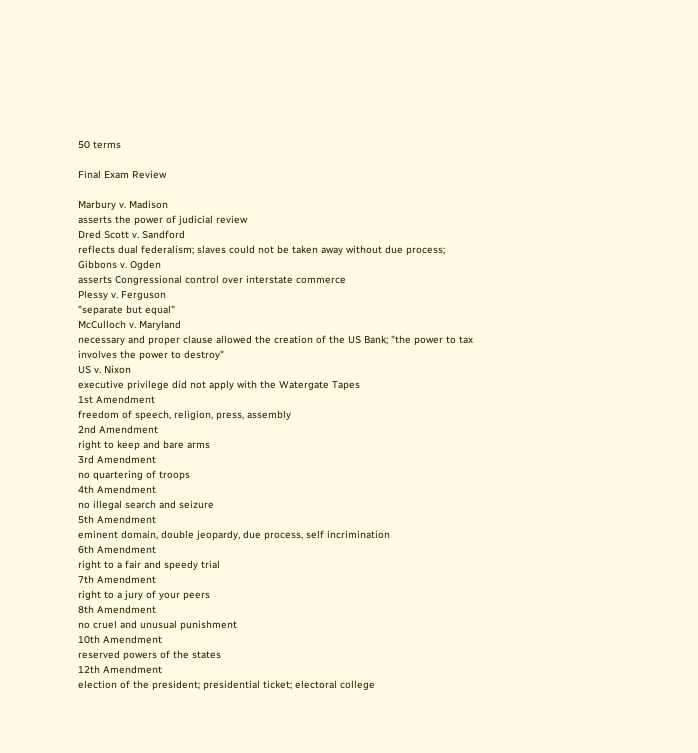50 terms

Final Exam Review

Marbury v. Madison
asserts the power of judicial review
Dred Scott v. Sandford
reflects dual federalism; slaves could not be taken away without due process;
Gibbons v. Ogden
asserts Congressional control over interstate commerce
Plessy v. Ferguson
"separate but equal"
McCulloch v. Maryland
necessary and proper clause allowed the creation of the US Bank; "the power to tax involves the power to destroy"
US v. Nixon
executive privilege did not apply with the Watergate Tapes
1st Amendment
freedom of speech, religion, press, assembly
2nd Amendment
right to keep and bare arms
3rd Amendment
no quartering of troops
4th Amendment
no illegal search and seizure
5th Amendment
eminent domain, double jeopardy, due process, self incrimination
6th Amendment
right to a fair and speedy trial
7th Amendment
right to a jury of your peers
8th Amendment
no cruel and unusual punishment
10th Amendment
reserved powers of the states
12th Amendment
election of the president; presidential ticket; electoral college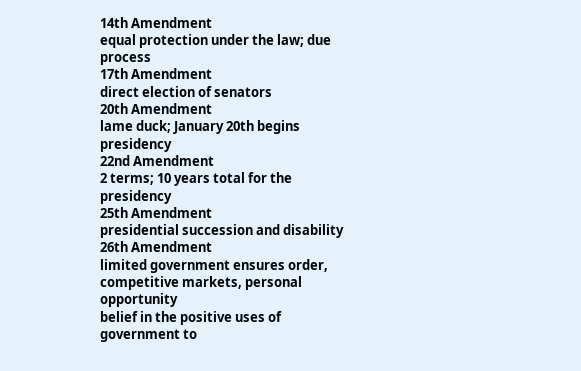14th Amendment
equal protection under the law; due process
17th Amendment
direct election of senators
20th Amendment
lame duck; January 20th begins presidency
22nd Amendment
2 terms; 10 years total for the presidency
25th Amendment
presidential succession and disability
26th Amendment
limited government ensures order, competitive markets, personal opportunity
belief in the positive uses of government to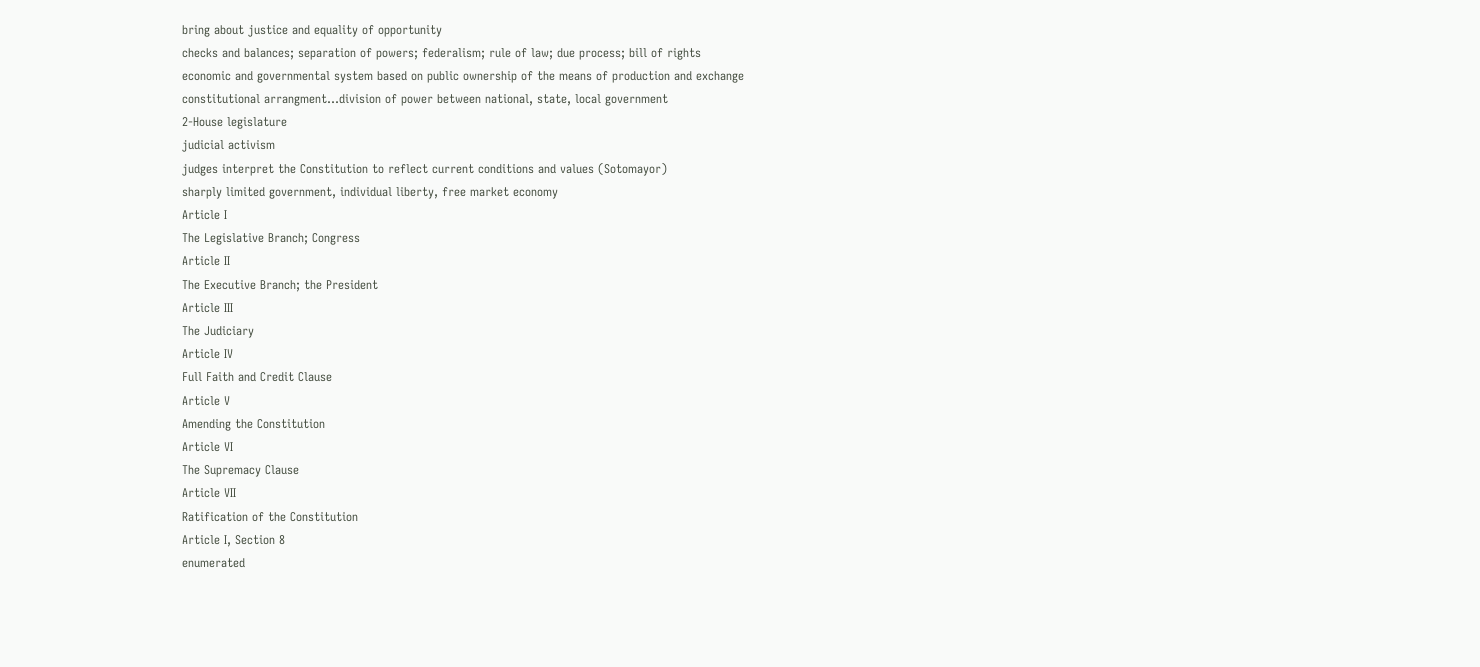bring about justice and equality of opportunity
checks and balances; separation of powers; federalism; rule of law; due process; bill of rights
economic and governmental system based on public ownership of the means of production and exchange
constitutional arrangment...division of power between national, state, local government
2-House legislature
judicial activism
judges interpret the Constitution to reflect current conditions and values (Sotomayor)
sharply limited government, individual liberty, free market economy
Article I
The Legislative Branch; Congress
Article II
The Executive Branch; the President
Article III
The Judiciary
Article IV
Full Faith and Credit Clause
Article V
Amending the Constitution
Article VI
The Supremacy Clause
Article VII
Ratification of the Constitution
Article I, Section 8
enumerated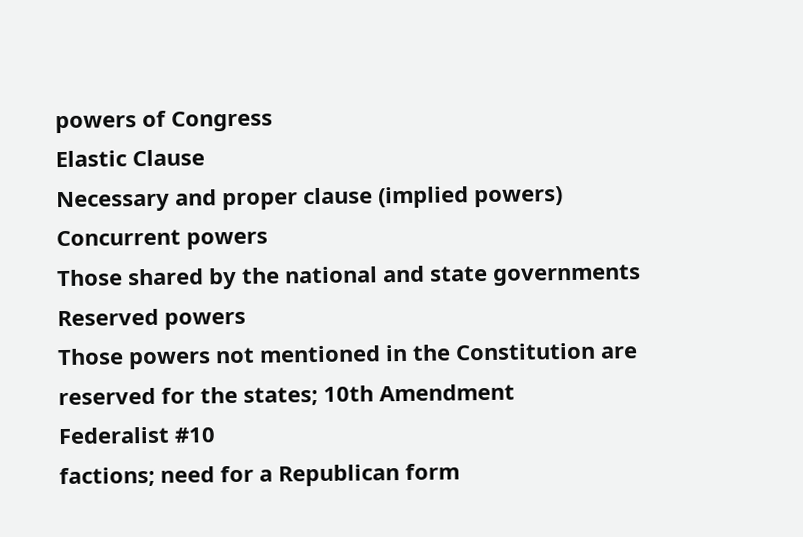powers of Congress
Elastic Clause
Necessary and proper clause (implied powers)
Concurrent powers
Those shared by the national and state governments
Reserved powers
Those powers not mentioned in the Constitution are reserved for the states; 10th Amendment
Federalist #10
factions; need for a Republican form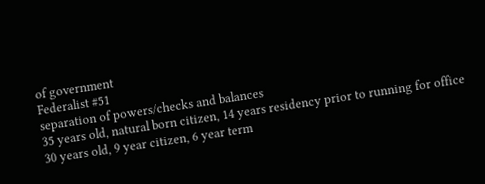of government
Federalist #51
separation of powers/checks and balances
35 years old, natural born citizen, 14 years residency prior to running for office
30 years old, 9 year citizen, 6 year term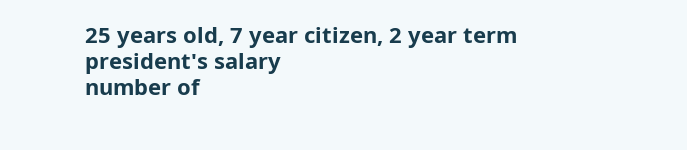25 years old, 7 year citizen, 2 year term
president's salary
number of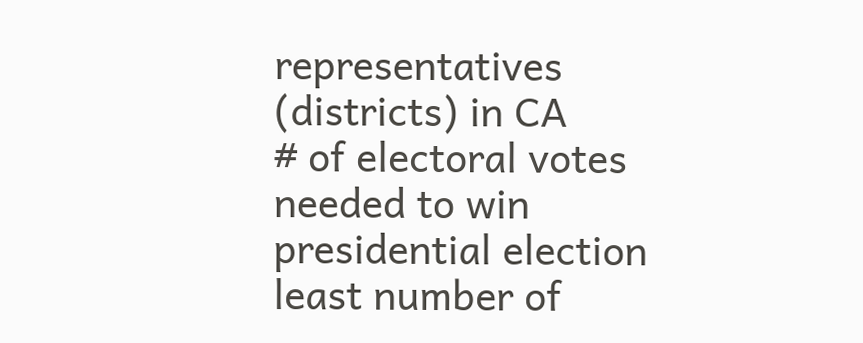representatives (districts) in CA
# of electoral votes needed to win presidential election
least number of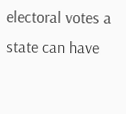electoral votes a state can have